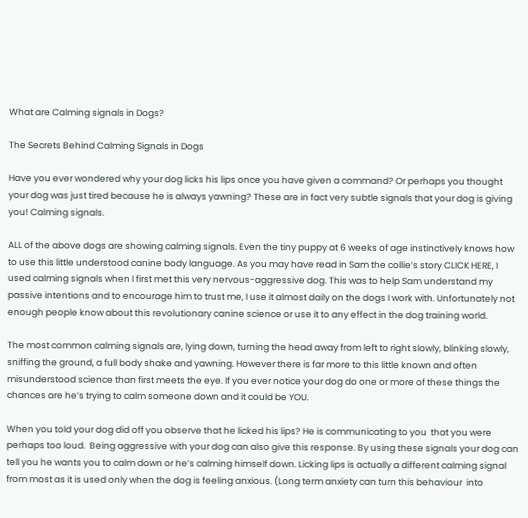What are Calming signals in Dogs?

The Secrets Behind Calming Signals in Dogs

Have you ever wondered why your dog licks his lips once you have given a command? Or perhaps you thought your dog was just tired because he is always yawning? These are in fact very subtle signals that your dog is giving you! Calming signals.

ALL of the above dogs are showing calming signals. Even the tiny puppy at 6 weeks of age instinctively knows how to use this little understood canine body language. As you may have read in Sam the collie’s story CLICK HERE, I used calming signals when I first met this very nervous-aggressive dog. This was to help Sam understand my passive intentions and to encourage him to trust me, I use it almost daily on the dogs I work with. Unfortunately not enough people know about this revolutionary canine science or use it to any effect in the dog training world.

The most common calming signals are, lying down, turning the head away from left to right slowly, blinking slowly, sniffing the ground, a full body shake and yawning. However there is far more to this little known and often misunderstood science than first meets the eye. If you ever notice your dog do one or more of these things the chances are he’s trying to calm someone down and it could be YOU.

When you told your dog did off you observe that he licked his lips? He is communicating to you  that you were perhaps too loud.  Being aggressive with your dog can also give this response. By using these signals your dog can tell you he wants you to calm down or he’s calming himself down. Licking lips is actually a different calming signal from most as it is used only when the dog is feeling anxious. (Long term anxiety can turn this behaviour  into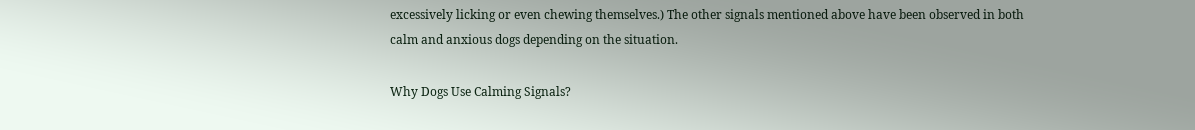excessively licking or even chewing themselves.) The other signals mentioned above have been observed in both calm and anxious dogs depending on the situation.

Why Dogs Use Calming Signals?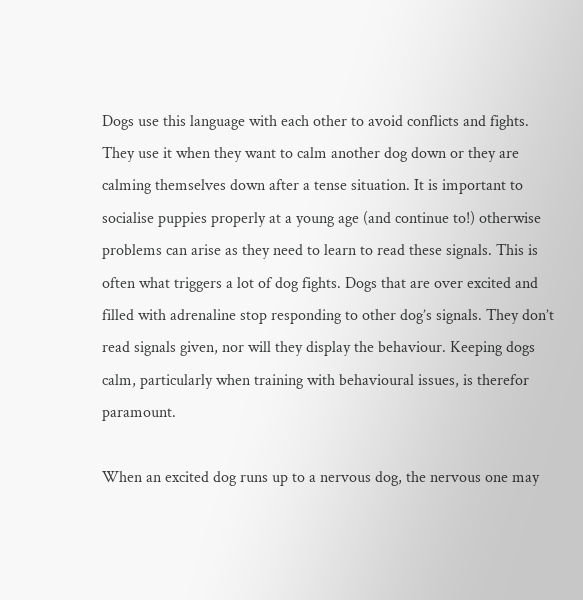Dogs use this language with each other to avoid conflicts and fights. They use it when they want to calm another dog down or they are calming themselves down after a tense situation. It is important to socialise puppies properly at a young age (and continue to!) otherwise problems can arise as they need to learn to read these signals. This is often what triggers a lot of dog fights. Dogs that are over excited and filled with adrenaline stop responding to other dog’s signals. They don’t read signals given, nor will they display the behaviour. Keeping dogs calm, particularly when training with behavioural issues, is therefor paramount.

When an excited dog runs up to a nervous dog, the nervous one may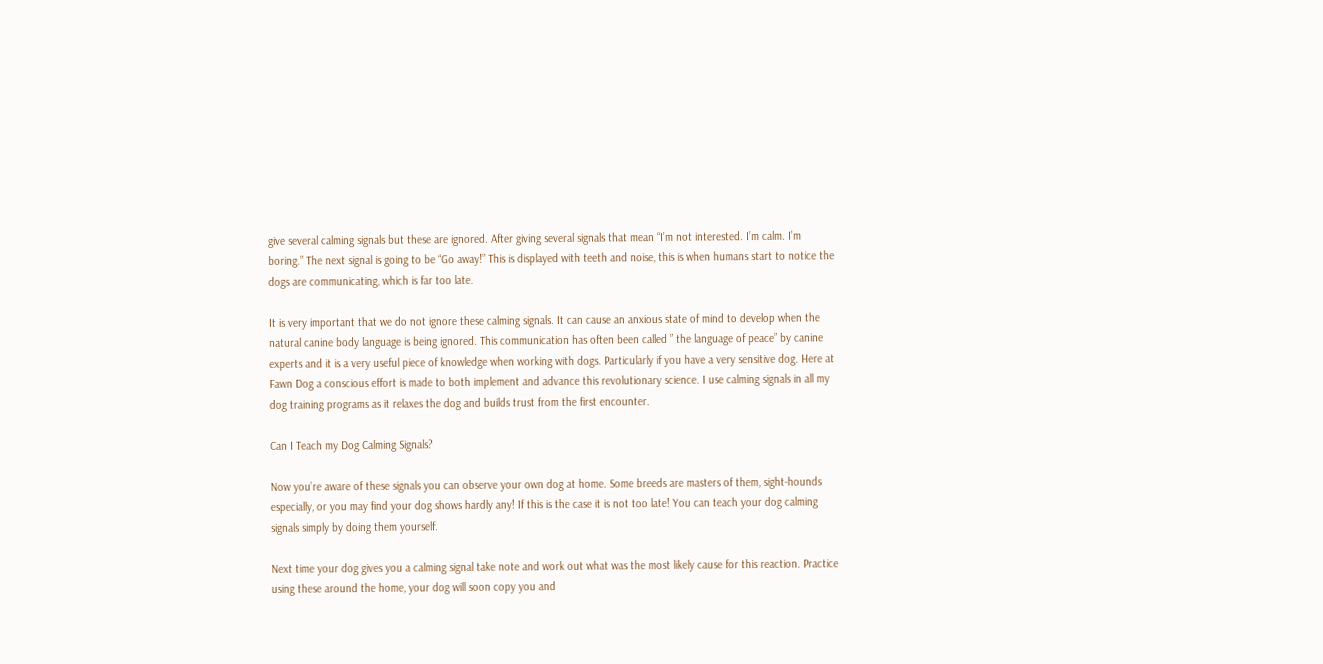give several calming signals but these are ignored. After giving several signals that mean “I’m not interested. I’m calm. I’m boring.” The next signal is going to be “Go away!” This is displayed with teeth and noise, this is when humans start to notice the dogs are communicating, which is far too late.

It is very important that we do not ignore these calming signals. It can cause an anxious state of mind to develop when the natural canine body language is being ignored. This communication has often been called ” the language of peace” by canine experts and it is a very useful piece of knowledge when working with dogs. Particularly if you have a very sensitive dog. Here at Fawn Dog a conscious effort is made to both implement and advance this revolutionary science. I use calming signals in all my dog training programs as it relaxes the dog and builds trust from the first encounter.

Can I Teach my Dog Calming Signals?

Now you’re aware of these signals you can observe your own dog at home. Some breeds are masters of them, sight-hounds especially, or you may find your dog shows hardly any! If this is the case it is not too late! You can teach your dog calming signals simply by doing them yourself.

Next time your dog gives you a calming signal take note and work out what was the most likely cause for this reaction. Practice using these around the home, your dog will soon copy you and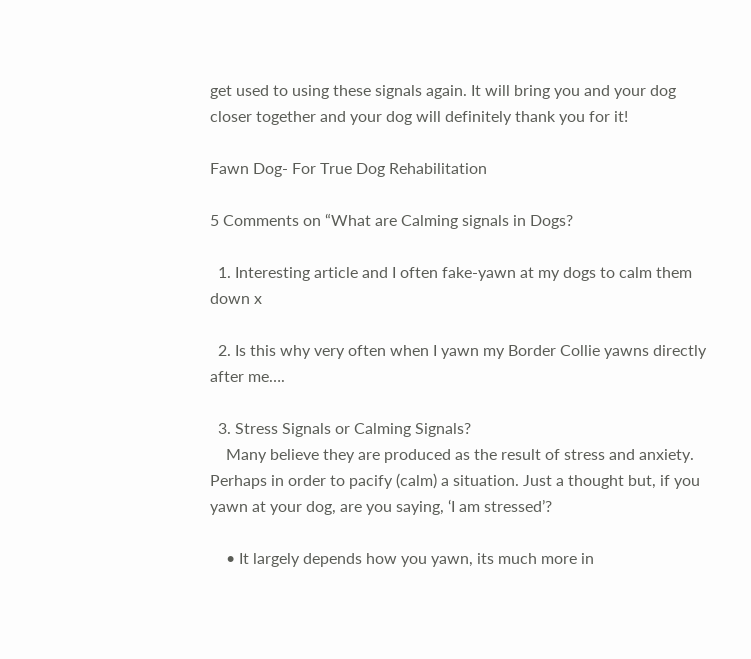get used to using these signals again. It will bring you and your dog closer together and your dog will definitely thank you for it!

Fawn Dog- For True Dog Rehabilitation

5 Comments on “What are Calming signals in Dogs?

  1. Interesting article and I often fake-yawn at my dogs to calm them down x

  2. Is this why very often when I yawn my Border Collie yawns directly after me….

  3. Stress Signals or Calming Signals?
    Many believe they are produced as the result of stress and anxiety. Perhaps in order to pacify (calm) a situation. Just a thought but, if you yawn at your dog, are you saying, ‘I am stressed’?

    • It largely depends how you yawn, its much more in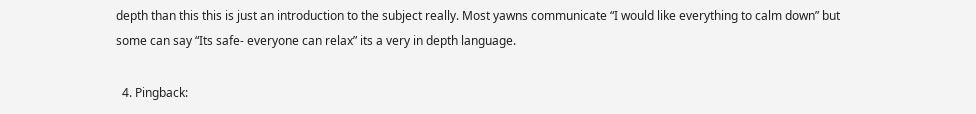depth than this this is just an introduction to the subject really. Most yawns communicate “I would like everything to calm down” but some can say “Its safe- everyone can relax” its a very in depth language.

  4. Pingback: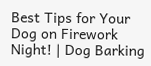Best Tips for Your Dog on Firework Night! | Dog Barking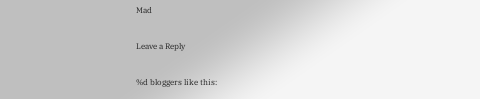Mad

Leave a Reply

%d bloggers like this: